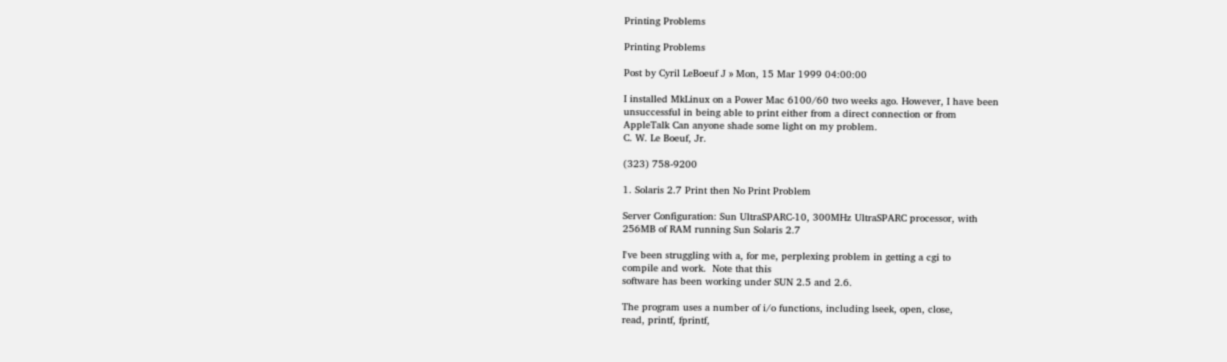Printing Problems

Printing Problems

Post by Cyril LeBoeuf J » Mon, 15 Mar 1999 04:00:00

I installed MkLinux on a Power Mac 6100/60 two weeks ago. However, I have been
unsuccessful in being able to print either from a direct connection or from
AppleTalk Can anyone shade some light on my problem.
C. W. Le Boeuf, Jr.

(323) 758-9200

1. Solaris 2.7 Print then No Print Problem

Server Configuration: Sun UltraSPARC-10, 300MHz UltraSPARC processor, with
256MB of RAM running Sun Solaris 2.7

I've been struggling with a, for me, perplexing problem in getting a cgi to
compile and work.  Note that this
software has been working under SUN 2.5 and 2.6.

The program uses a number of i/o functions, including lseek, open, close,
read, printf, fprintf,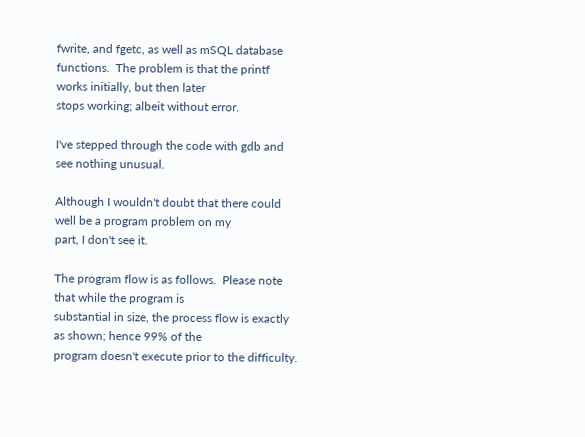fwrite, and fgetc, as well as mSQL database
functions.  The problem is that the printf works initially, but then later
stops working; albeit without error.

I've stepped through the code with gdb and see nothing unusual.

Although I wouldn't doubt that there could well be a program problem on my
part, I don't see it.

The program flow is as follows.  Please note that while the program is
substantial in size, the process flow is exactly as shown; hence 99% of the
program doesn't execute prior to the difficulty.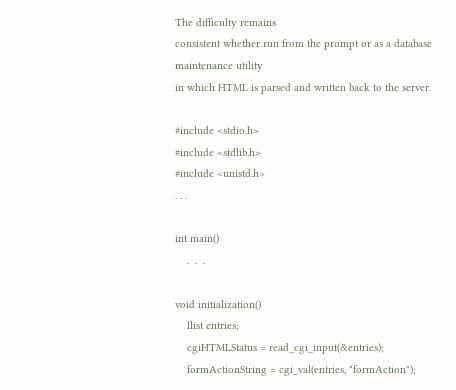The difficulty remains
consistent whether run from the prompt or as a database maintenance utility
in which HTML is parsed and written back to the server.

#include <stdio.h>
#include <stdlib.h>
#include <unistd.h>
. . .

int main()
    .  .  .

void initialization()
    llist entries;
    cgiHTMLStatus = read_cgi_input(&entries);
    formActionString = cgi_val(entries, "formAction");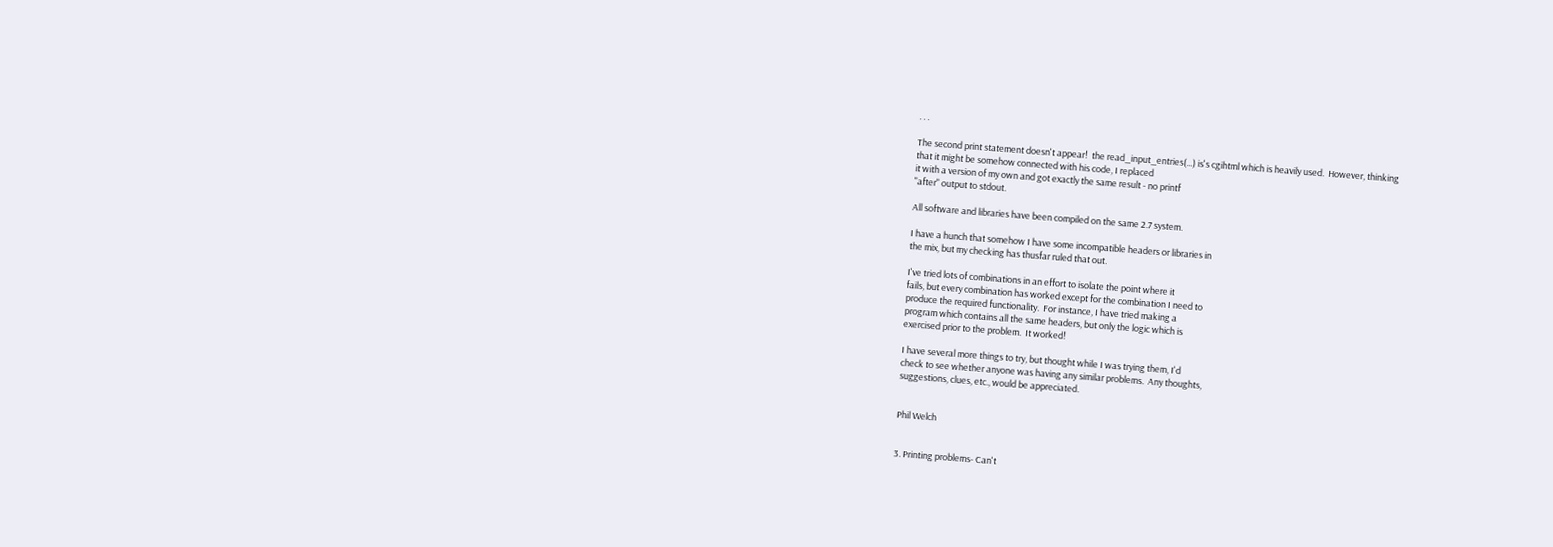. . .

The second print statement doesn't appear!  the read_input_entries(...) is's cgihtml which is heavily used.  However, thinking
that it might be somehow connected with his code, I replaced
it with a version of my own and got exactly the same result - no printf
"after" output to stdout.

All software and libraries have been compiled on the same 2.7 system.

I have a hunch that somehow I have some incompatible headers or libraries in
the mix, but my checking has thusfar ruled that out.

I've tried lots of combinations in an effort to isolate the point where it
fails, but every combination has worked except for the combination I need to
produce the required functionality.  For instance, I have tried making a
program which contains all the same headers, but only the logic which is
exercised prior to the problem.  It worked!

I have several more things to try, but thought while I was trying them, I'd
check to see whether anyone was having any similar problems.  Any thoughts,
suggestions, clues, etc., would be appreciated.


Phil Welch


3. Printing problems- Can't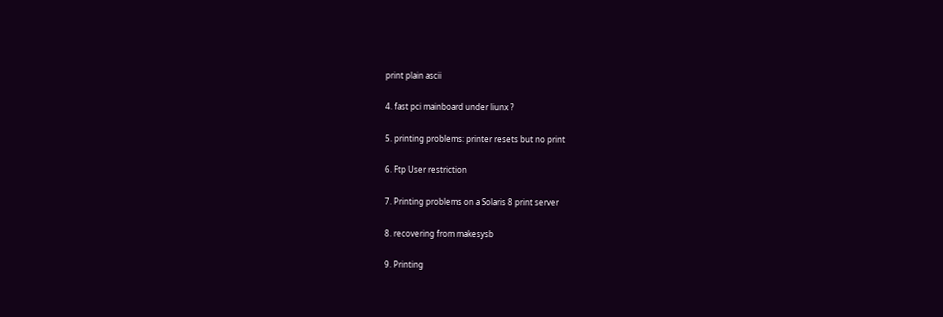print plain ascii

4. fast pci mainboard under liunx ?

5. printing problems: printer resets but no print

6. Ftp User restriction

7. Printing problems on a Solaris 8 print server

8. recovering from makesysb

9. Printing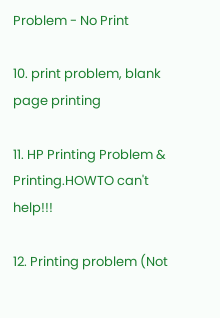Problem - No Print

10. print problem, blank page printing

11. HP Printing Problem & Printing.HOWTO can't help!!!

12. Printing problem (Not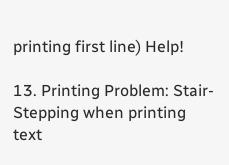printing first line) Help!

13. Printing Problem: Stair-Stepping when printing text